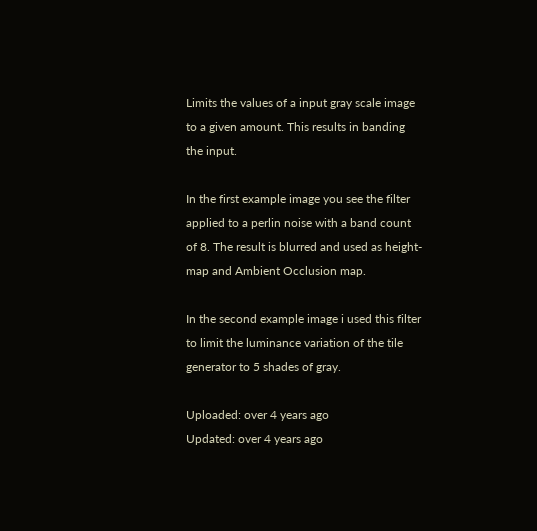Limits the values of a input gray scale image to a given amount. This results in banding the input.

In the first example image you see the filter applied to a perlin noise with a band count of 8. The result is blurred and used as height-map and Ambient Occlusion map.

In the second example image i used this filter to limit the luminance variation of the tile generator to 5 shades of gray.

Uploaded: over 4 years ago
Updated: over 4 years ago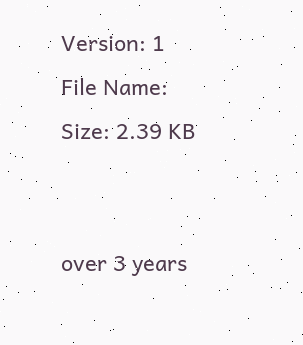Version: 1
File Name:
Size: 2.39 KB


over 3 years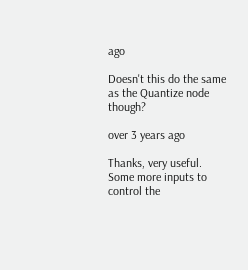ago

Doesn't this do the same as the Quantize node though?

over 3 years ago

Thanks, very useful.
Some more inputs to control the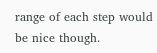range of each step would be nice though.